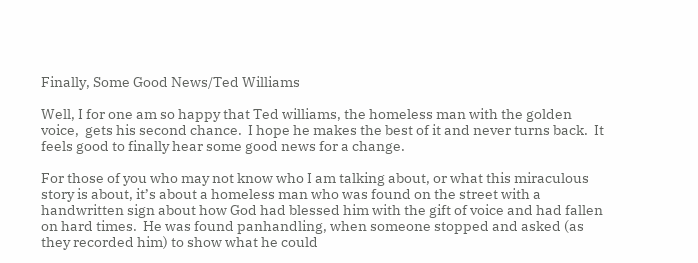Finally, Some Good News/Ted Williams

Well, I for one am so happy that Ted williams, the homeless man with the golden voice,  gets his second chance.  I hope he makes the best of it and never turns back.  It feels good to finally hear some good news for a change.

For those of you who may not know who I am talking about, or what this miraculous story is about, it’s about a homeless man who was found on the street with a handwritten sign about how God had blessed him with the gift of voice and had fallen on hard times.  He was found panhandling, when someone stopped and asked (as they recorded him) to show what he could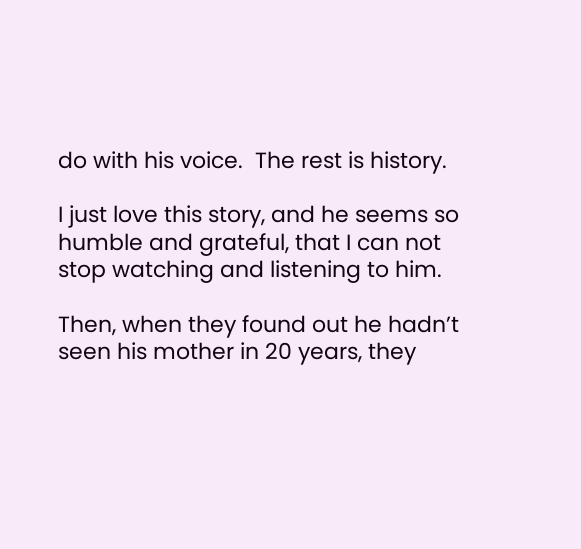do with his voice.  The rest is history.

I just love this story, and he seems so humble and grateful, that I can not stop watching and listening to him.

Then, when they found out he hadn’t seen his mother in 20 years, they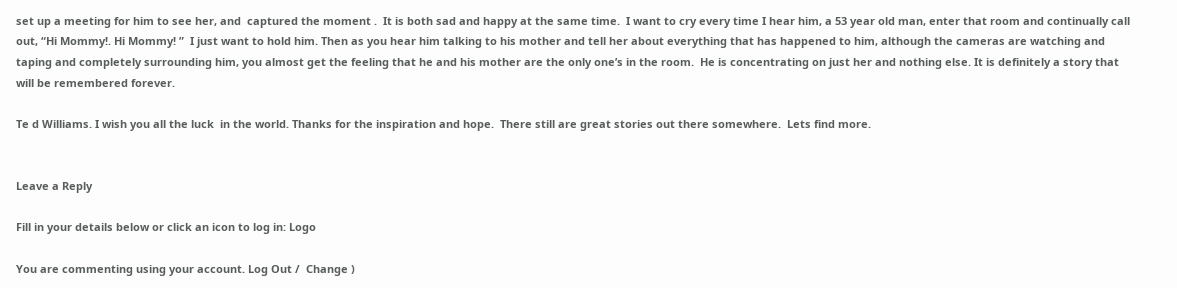set up a meeting for him to see her, and  captured the moment .  It is both sad and happy at the same time.  I want to cry every time I hear him, a 53 year old man, enter that room and continually call out, “Hi Mommy!. Hi Mommy! ”  I just want to hold him. Then as you hear him talking to his mother and tell her about everything that has happened to him, although the cameras are watching and taping and completely surrounding him, you almost get the feeling that he and his mother are the only one’s in the room.  He is concentrating on just her and nothing else. It is definitely a story that will be remembered forever.

Te d Williams. I wish you all the luck  in the world. Thanks for the inspiration and hope.  There still are great stories out there somewhere.  Lets find more.


Leave a Reply

Fill in your details below or click an icon to log in: Logo

You are commenting using your account. Log Out /  Change )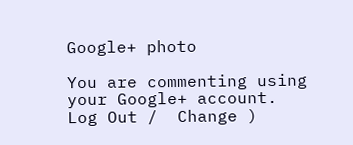Google+ photo

You are commenting using your Google+ account. Log Out /  Change )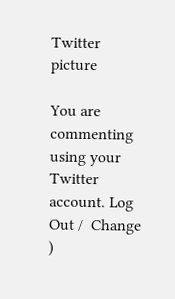Twitter picture

You are commenting using your Twitter account. Log Out /  Change )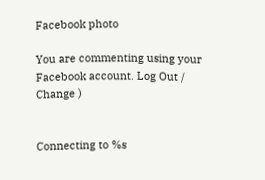Facebook photo

You are commenting using your Facebook account. Log Out /  Change )


Connecting to %s